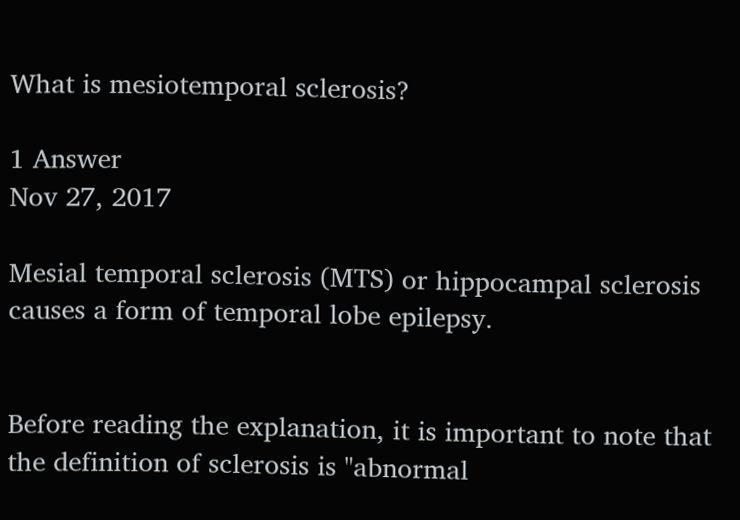What is mesiotemporal sclerosis?

1 Answer
Nov 27, 2017

Mesial temporal sclerosis (MTS) or hippocampal sclerosis causes a form of temporal lobe epilepsy.


Before reading the explanation, it is important to note that the definition of sclerosis is "abnormal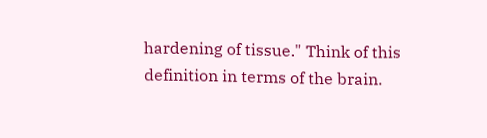hardening of tissue." Think of this definition in terms of the brain.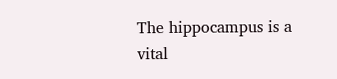The hippocampus is a vital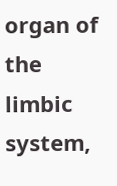organ of the limbic system,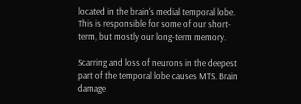located in the brain's medial temporal lobe. This is responsible for some of our short-term, but mostly our long-term memory.

Scarring and loss of neurons in the deepest part of the temporal lobe causes MTS. Brain damage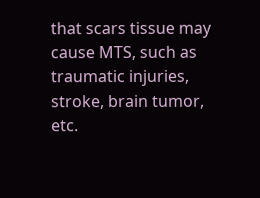that scars tissue may cause MTS, such as traumatic injuries, stroke, brain tumor, etc.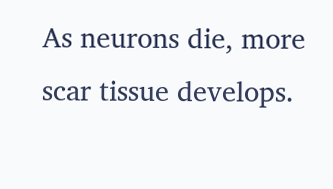As neurons die, more scar tissue develops.